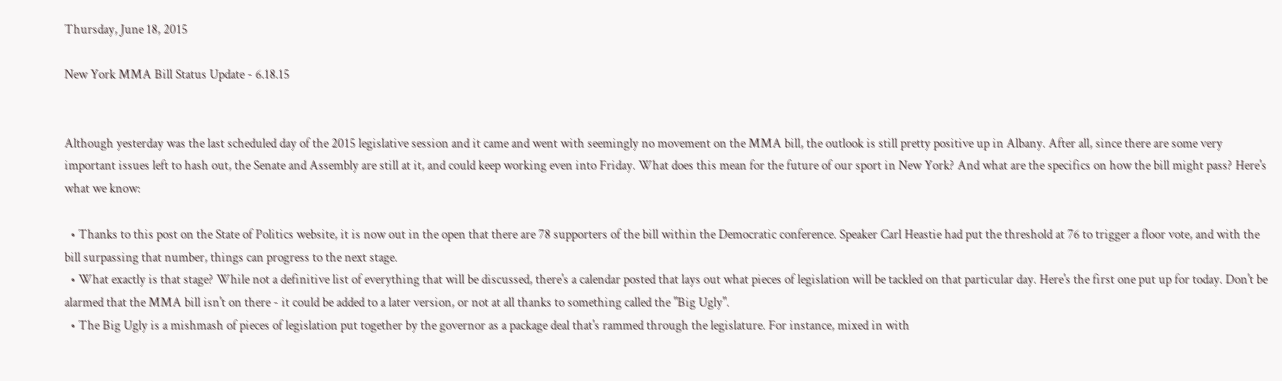Thursday, June 18, 2015

New York MMA Bill Status Update - 6.18.15


Although yesterday was the last scheduled day of the 2015 legislative session and it came and went with seemingly no movement on the MMA bill, the outlook is still pretty positive up in Albany. After all, since there are some very important issues left to hash out, the Senate and Assembly are still at it, and could keep working even into Friday. What does this mean for the future of our sport in New York? And what are the specifics on how the bill might pass? Here's what we know:

  • Thanks to this post on the State of Politics website, it is now out in the open that there are 78 supporters of the bill within the Democratic conference. Speaker Carl Heastie had put the threshold at 76 to trigger a floor vote, and with the bill surpassing that number, things can progress to the next stage.
  • What exactly is that stage? While not a definitive list of everything that will be discussed, there's a calendar posted that lays out what pieces of legislation will be tackled on that particular day. Here's the first one put up for today. Don't be alarmed that the MMA bill isn't on there - it could be added to a later version, or not at all thanks to something called the "Big Ugly".
  • The Big Ugly is a mishmash of pieces of legislation put together by the governor as a package deal that's rammed through the legislature. For instance, mixed in with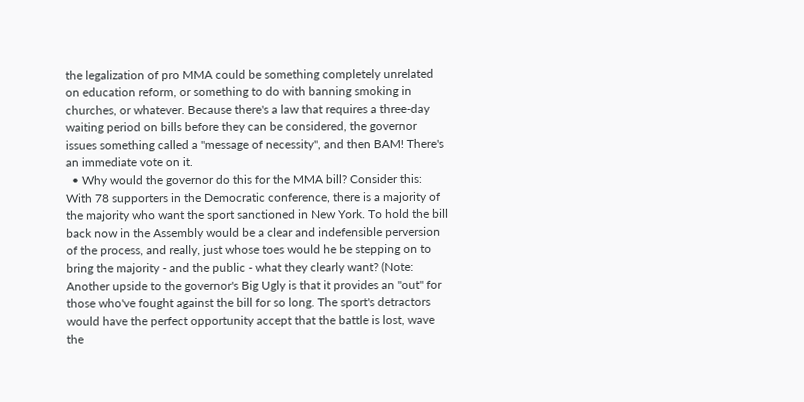the legalization of pro MMA could be something completely unrelated on education reform, or something to do with banning smoking in churches, or whatever. Because there's a law that requires a three-day waiting period on bills before they can be considered, the governor issues something called a "message of necessity", and then BAM! There's an immediate vote on it.
  • Why would the governor do this for the MMA bill? Consider this: With 78 supporters in the Democratic conference, there is a majority of the majority who want the sport sanctioned in New York. To hold the bill back now in the Assembly would be a clear and indefensible perversion of the process, and really, just whose toes would he be stepping on to bring the majority - and the public - what they clearly want? (Note: Another upside to the governor's Big Ugly is that it provides an "out" for those who've fought against the bill for so long. The sport's detractors would have the perfect opportunity accept that the battle is lost, wave the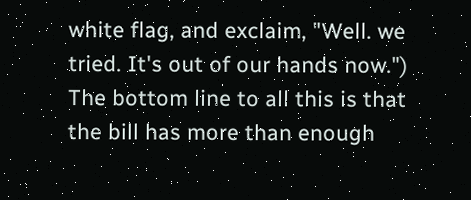white flag, and exclaim, "Well. we tried. It's out of our hands now.")
The bottom line to all this is that the bill has more than enough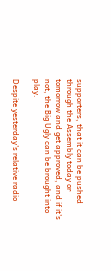supporters, that it can be pushed through the Assembly today or tomorrow and get approved, and if it's not, the Big Ugly can be brought into play.

Despite yesterday's relative radio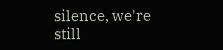silence, we're still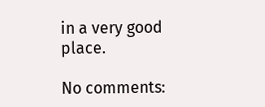in a very good place.

No comments: